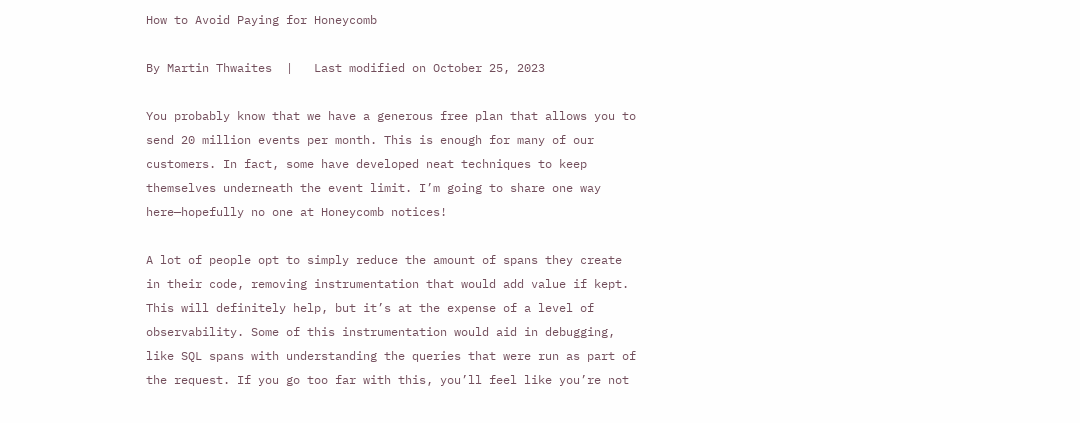How to Avoid Paying for Honeycomb

By Martin Thwaites  |   Last modified on October 25, 2023

You probably know that we have a generous free plan that allows you to send 20 million events per month. This is enough for many of our customers. In fact, some have developed neat techniques to keep themselves underneath the event limit. I’m going to share one way here—hopefully no one at Honeycomb notices!

A lot of people opt to simply reduce the amount of spans they create in their code, removing instrumentation that would add value if kept. This will definitely help, but it’s at the expense of a level of observability. Some of this instrumentation would aid in debugging, like SQL spans with understanding the queries that were run as part of the request. If you go too far with this, you’ll feel like you’re not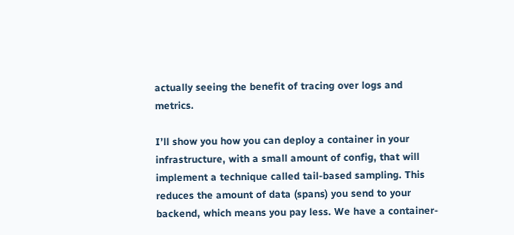actually seeing the benefit of tracing over logs and metrics.

I’ll show you how you can deploy a container in your infrastructure, with a small amount of config, that will implement a technique called tail-based sampling. This reduces the amount of data (spans) you send to your backend, which means you pay less. We have a container-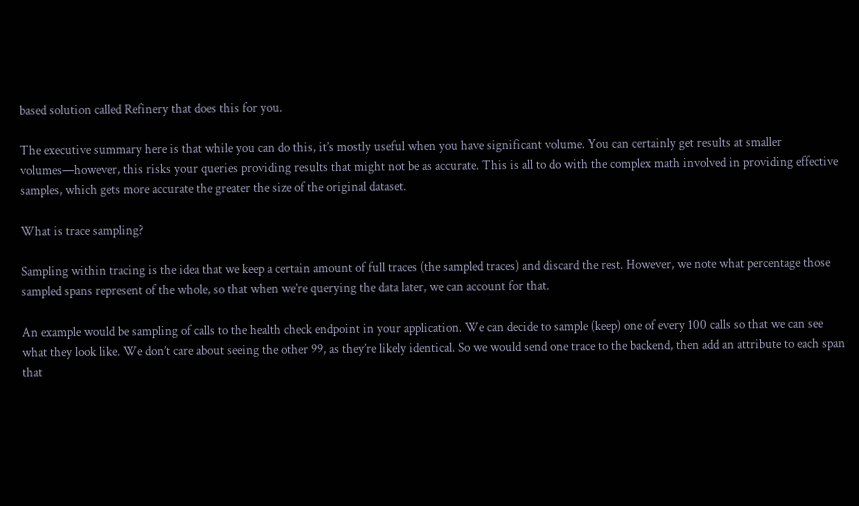based solution called Refinery that does this for you.

The executive summary here is that while you can do this, it’s mostly useful when you have significant volume. You can certainly get results at smaller volumes—however, this risks your queries providing results that might not be as accurate. This is all to do with the complex math involved in providing effective samples, which gets more accurate the greater the size of the original dataset.

What is trace sampling?

Sampling within tracing is the idea that we keep a certain amount of full traces (the sampled traces) and discard the rest. However, we note what percentage those sampled spans represent of the whole, so that when we’re querying the data later, we can account for that.

An example would be sampling of calls to the health check endpoint in your application. We can decide to sample (keep) one of every 100 calls so that we can see what they look like. We don’t care about seeing the other 99, as they’re likely identical. So we would send one trace to the backend, then add an attribute to each span that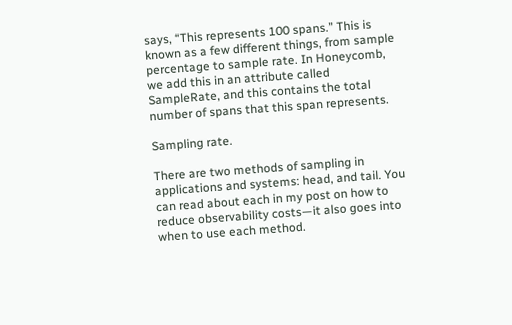says, “This represents 100 spans.” This is known as a few different things, from sample percentage to sample rate. In Honeycomb, we add this in an attribute called SampleRate, and this contains the total number of spans that this span represents.

Sampling rate.

There are two methods of sampling in applications and systems: head, and tail. You can read about each in my post on how to reduce observability costs—it also goes into when to use each method.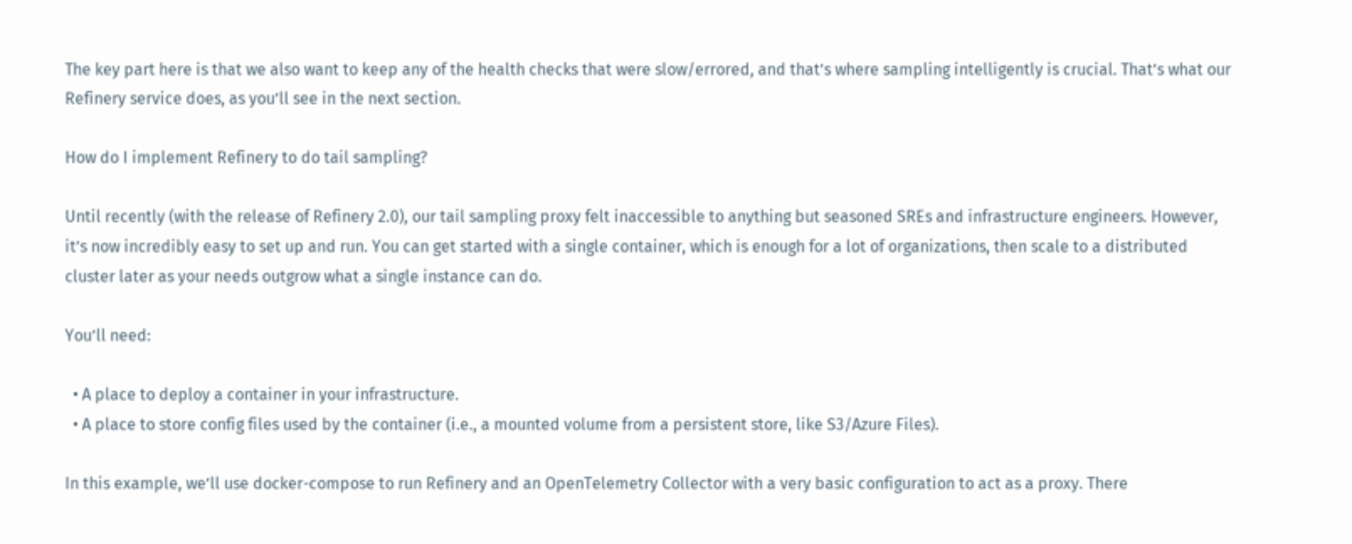The key part here is that we also want to keep any of the health checks that were slow/errored, and that’s where sampling intelligently is crucial. That’s what our Refinery service does, as you’ll see in the next section.

How do I implement Refinery to do tail sampling?

Until recently (with the release of Refinery 2.0), our tail sampling proxy felt inaccessible to anything but seasoned SREs and infrastructure engineers. However, it’s now incredibly easy to set up and run. You can get started with a single container, which is enough for a lot of organizations, then scale to a distributed cluster later as your needs outgrow what a single instance can do.

You’ll need:

  • A place to deploy a container in your infrastructure.
  • A place to store config files used by the container (i.e., a mounted volume from a persistent store, like S3/Azure Files).

In this example, we’ll use docker-compose to run Refinery and an OpenTelemetry Collector with a very basic configuration to act as a proxy. There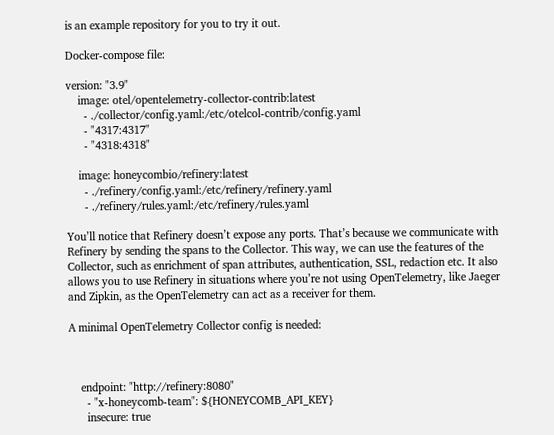is an example repository for you to try it out.

Docker-compose file:

version: "3.9"
    image: otel/opentelemetry-collector-contrib:latest
      - ./collector/config.yaml:/etc/otelcol-contrib/config.yaml
      - "4317:4317"
      - "4318:4318"

    image: honeycombio/refinery:latest
      - ./refinery/config.yaml:/etc/refinery/refinery.yaml
      - ./refinery/rules.yaml:/etc/refinery/rules.yaml

You’ll notice that Refinery doesn’t expose any ports. That’s because we communicate with Refinery by sending the spans to the Collector. This way, we can use the features of the Collector, such as enrichment of span attributes, authentication, SSL, redaction etc. It also allows you to use Refinery in situations where you’re not using OpenTelemetry, like Jaeger and Zipkin, as the OpenTelemetry can act as a receiver for them.

A minimal OpenTelemetry Collector config is needed:



    endpoint: "http://refinery:8080"
      - "x-honeycomb-team": ${HONEYCOMB_API_KEY}
      insecure: true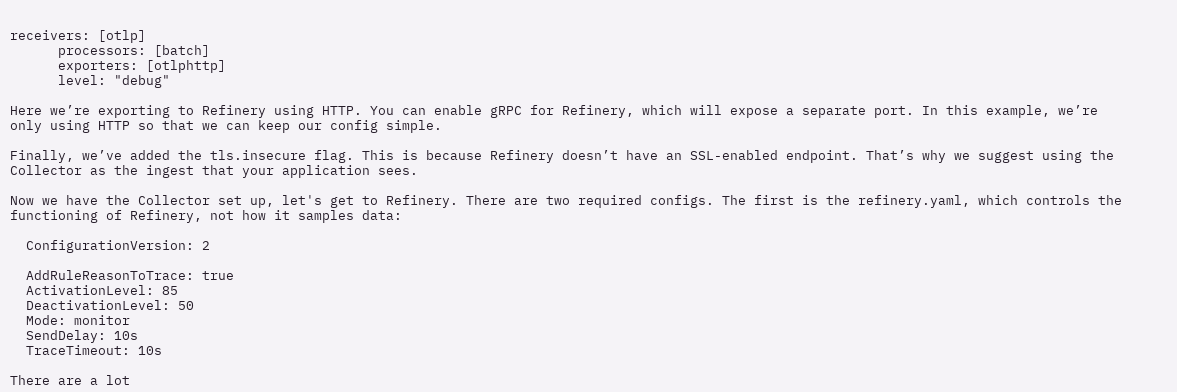receivers: [otlp]
      processors: [batch]
      exporters: [otlphttp]
      level: "debug"

Here we’re exporting to Refinery using HTTP. You can enable gRPC for Refinery, which will expose a separate port. In this example, we’re only using HTTP so that we can keep our config simple.

Finally, we’ve added the tls.insecure flag. This is because Refinery doesn’t have an SSL-enabled endpoint. That’s why we suggest using the Collector as the ingest that your application sees.

Now we have the Collector set up, let's get to Refinery. There are two required configs. The first is the refinery.yaml, which controls the functioning of Refinery, not how it samples data:

  ConfigurationVersion: 2

  AddRuleReasonToTrace: true
  ActivationLevel: 85
  DeactivationLevel: 50
  Mode: monitor
  SendDelay: 10s
  TraceTimeout: 10s

There are a lot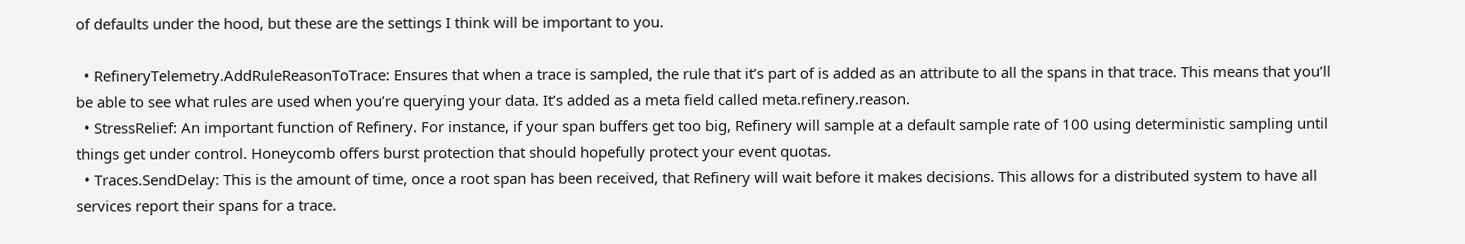of defaults under the hood, but these are the settings I think will be important to you.

  • RefineryTelemetry.AddRuleReasonToTrace: Ensures that when a trace is sampled, the rule that it’s part of is added as an attribute to all the spans in that trace. This means that you’ll be able to see what rules are used when you’re querying your data. It’s added as a meta field called meta.refinery.reason.
  • StressRelief: An important function of Refinery. For instance, if your span buffers get too big, Refinery will sample at a default sample rate of 100 using deterministic sampling until things get under control. Honeycomb offers burst protection that should hopefully protect your event quotas.
  • Traces.SendDelay: This is the amount of time, once a root span has been received, that Refinery will wait before it makes decisions. This allows for a distributed system to have all services report their spans for a trace.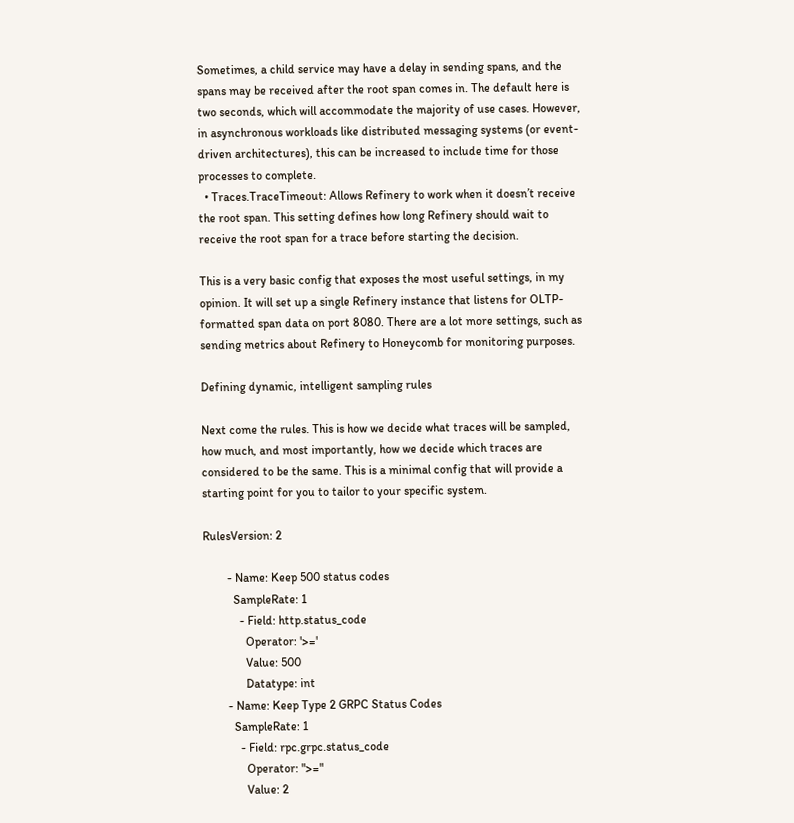Sometimes, a child service may have a delay in sending spans, and the spans may be received after the root span comes in. The default here is two seconds, which will accommodate the majority of use cases. However, in asynchronous workloads like distributed messaging systems (or event-driven architectures), this can be increased to include time for those processes to complete.
  • Traces.TraceTimeout: Allows Refinery to work when it doesn’t receive the root span. This setting defines how long Refinery should wait to receive the root span for a trace before starting the decision.

This is a very basic config that exposes the most useful settings, in my opinion. It will set up a single Refinery instance that listens for OLTP-formatted span data on port 8080. There are a lot more settings, such as sending metrics about Refinery to Honeycomb for monitoring purposes.

Defining dynamic, intelligent sampling rules

Next come the rules. This is how we decide what traces will be sampled, how much, and most importantly, how we decide which traces are considered to be the same. This is a minimal config that will provide a starting point for you to tailor to your specific system.

RulesVersion: 2

        - Name: Keep 500 status codes
          SampleRate: 1
            - Field: http.status_code
              Operator: '>='
              Value: 500
              Datatype: int
        - Name: Keep Type 2 GRPC Status Codes
          SampleRate: 1
            - Field: rpc.grpc.status_code
              Operator: ">="
              Value: 2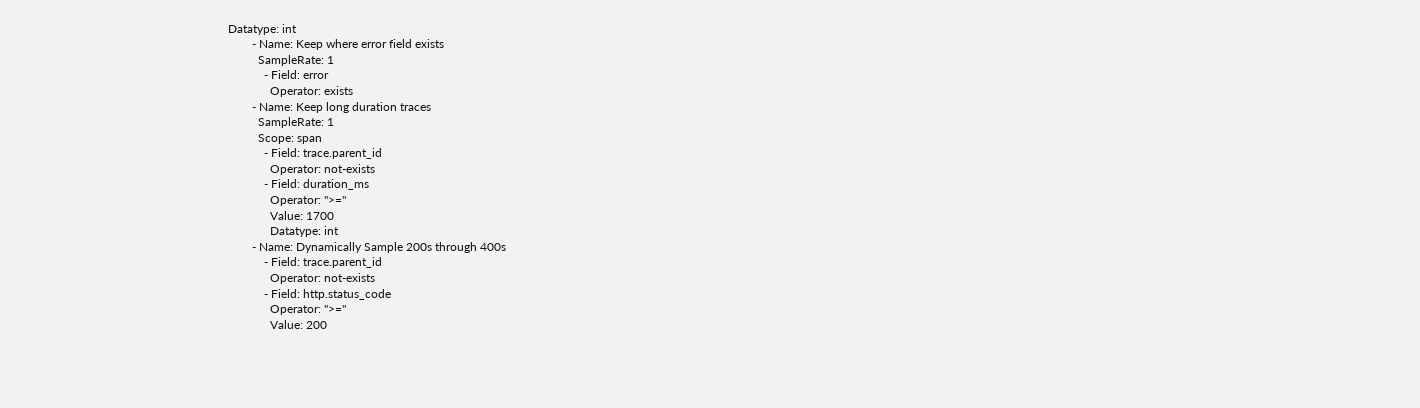Datatype: int
        - Name: Keep where error field exists
          SampleRate: 1
            - Field: error
              Operator: exists
        - Name: Keep long duration traces
          SampleRate: 1
          Scope: span
            - Field: trace.parent_id
              Operator: not-exists
            - Field: duration_ms
              Operator: ">="
              Value: 1700
              Datatype: int
        - Name: Dynamically Sample 200s through 400s
            - Field: trace.parent_id
              Operator: not-exists
            - Field: http.status_code
              Operator: ">="
              Value: 200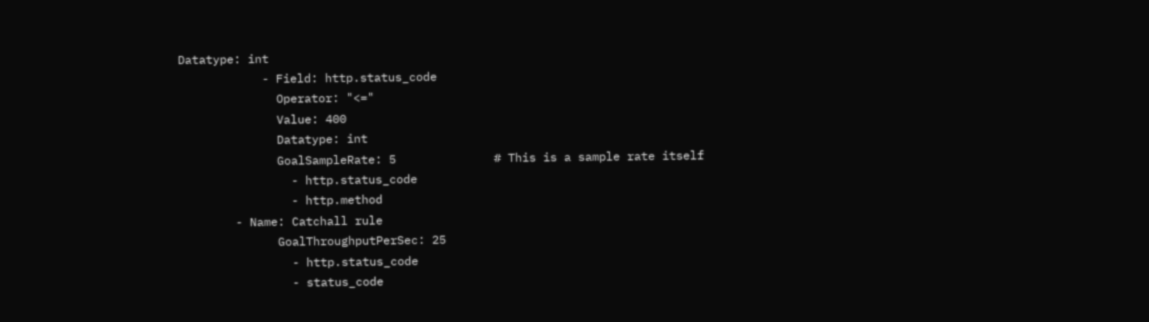Datatype: int
            - Field: http.status_code
              Operator: "<="
              Value: 400
              Datatype: int
              GoalSampleRate: 5              # This is a sample rate itself
                - http.status_code
                - http.method
        - Name: Catchall rule
              GoalThroughputPerSec: 25
                - http.status_code
                - status_code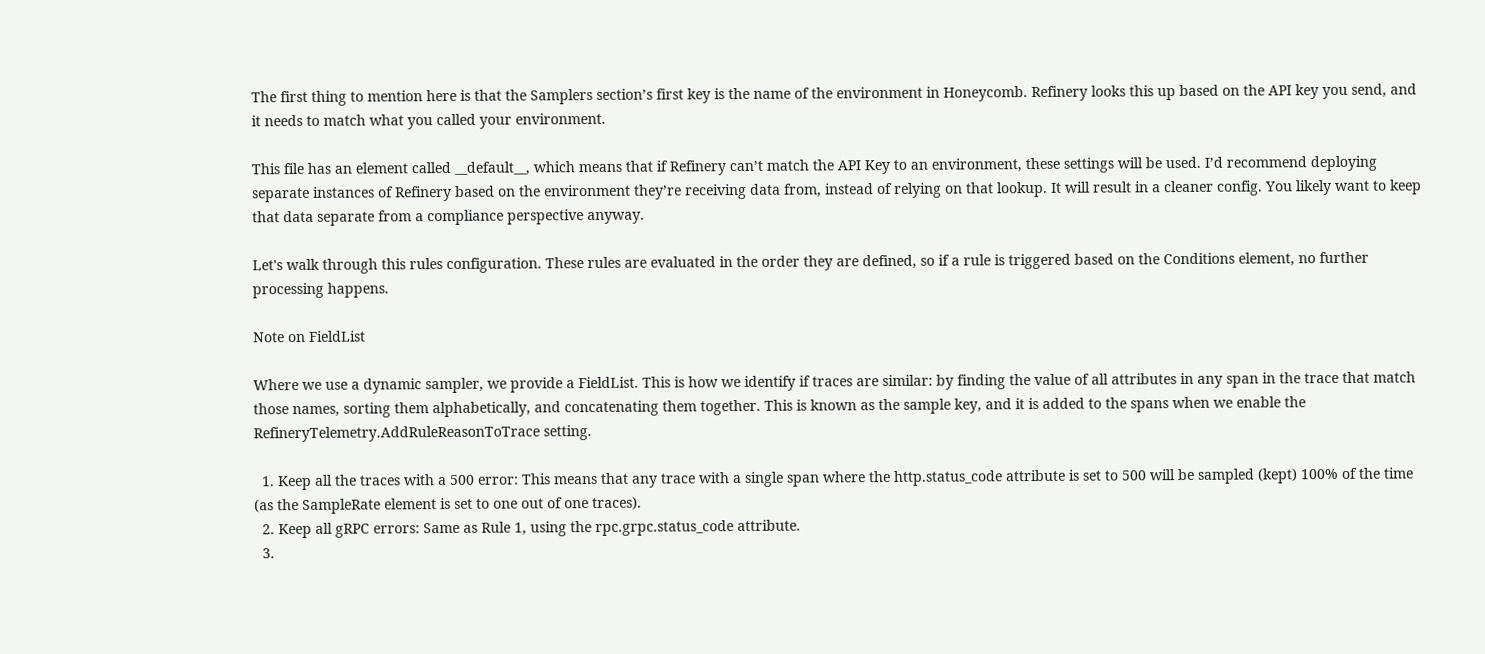The first thing to mention here is that the Samplers section’s first key is the name of the environment in Honeycomb. Refinery looks this up based on the API key you send, and it needs to match what you called your environment.

This file has an element called __default__, which means that if Refinery can’t match the API Key to an environment, these settings will be used. I’d recommend deploying separate instances of Refinery based on the environment they’re receiving data from, instead of relying on that lookup. It will result in a cleaner config. You likely want to keep that data separate from a compliance perspective anyway.

Let's walk through this rules configuration. These rules are evaluated in the order they are defined, so if a rule is triggered based on the Conditions element, no further processing happens.

Note on FieldList

Where we use a dynamic sampler, we provide a FieldList. This is how we identify if traces are similar: by finding the value of all attributes in any span in the trace that match those names, sorting them alphabetically, and concatenating them together. This is known as the sample key, and it is added to the spans when we enable the RefineryTelemetry.AddRuleReasonToTrace setting.

  1. Keep all the traces with a 500 error: This means that any trace with a single span where the http.status_code attribute is set to 500 will be sampled (kept) 100% of the time (as the SampleRate element is set to one out of one traces).
  2. Keep all gRPC errors: Same as Rule 1, using the rpc.grpc.status_code attribute.
  3.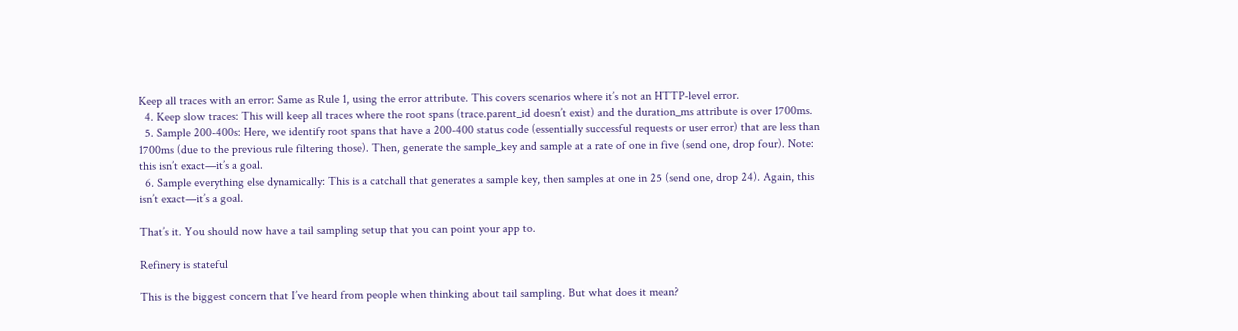Keep all traces with an error: Same as Rule 1, using the error attribute. This covers scenarios where it’s not an HTTP-level error.
  4. Keep slow traces: This will keep all traces where the root spans (trace.parent_id doesn’t exist) and the duration_ms attribute is over 1700ms.
  5. Sample 200-400s: Here, we identify root spans that have a 200-400 status code (essentially successful requests or user error) that are less than 1700ms (due to the previous rule filtering those). Then, generate the sample_key and sample at a rate of one in five (send one, drop four). Note: this isn’t exact—it’s a goal.
  6. Sample everything else dynamically: This is a catchall that generates a sample key, then samples at one in 25 (send one, drop 24). Again, this isn’t exact—it’s a goal.

That’s it. You should now have a tail sampling setup that you can point your app to.

Refinery is stateful

This is the biggest concern that I’ve heard from people when thinking about tail sampling. But what does it mean?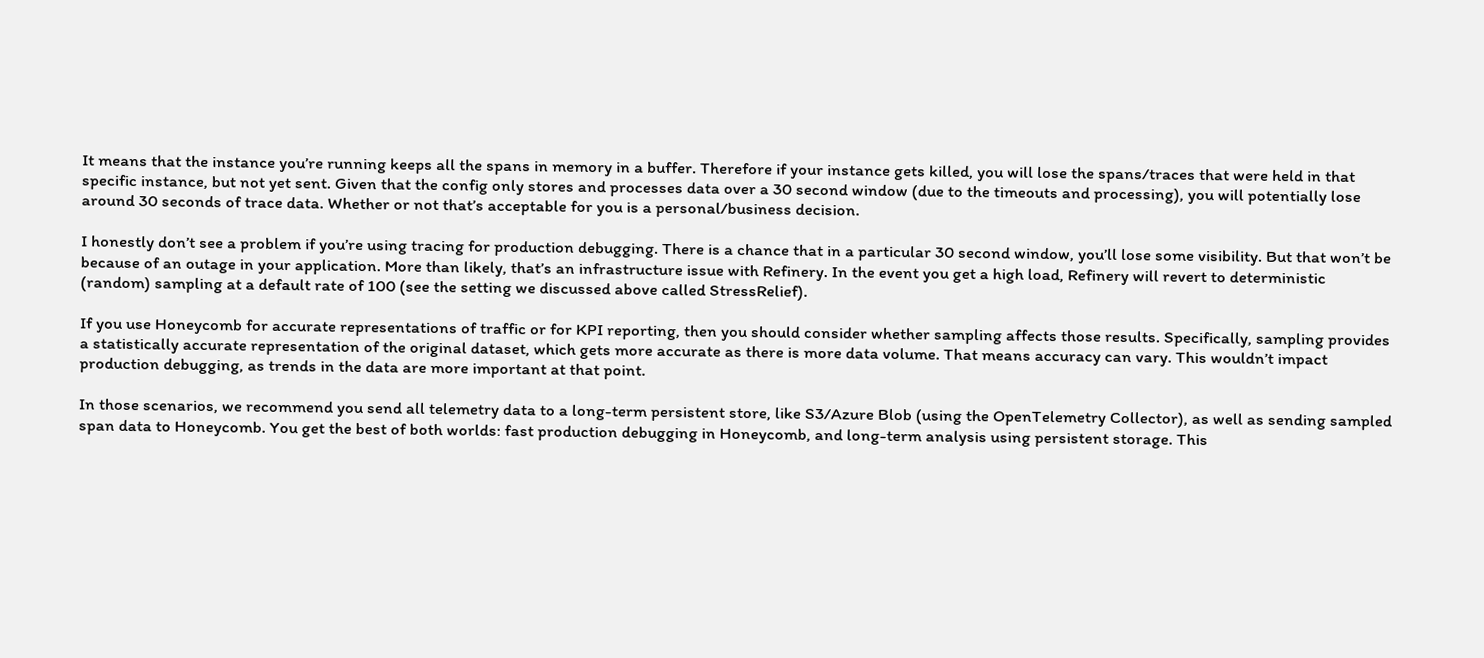It means that the instance you’re running keeps all the spans in memory in a buffer. Therefore if your instance gets killed, you will lose the spans/traces that were held in that specific instance, but not yet sent. Given that the config only stores and processes data over a 30 second window (due to the timeouts and processing), you will potentially lose around 30 seconds of trace data. Whether or not that’s acceptable for you is a personal/business decision.

I honestly don’t see a problem if you’re using tracing for production debugging. There is a chance that in a particular 30 second window, you’ll lose some visibility. But that won’t be because of an outage in your application. More than likely, that’s an infrastructure issue with Refinery. In the event you get a high load, Refinery will revert to deterministic (random) sampling at a default rate of 100 (see the setting we discussed above called StressRelief).

If you use Honeycomb for accurate representations of traffic or for KPI reporting, then you should consider whether sampling affects those results. Specifically, sampling provides a statistically accurate representation of the original dataset, which gets more accurate as there is more data volume. That means accuracy can vary. This wouldn’t impact production debugging, as trends in the data are more important at that point.

In those scenarios, we recommend you send all telemetry data to a long-term persistent store, like S3/Azure Blob (using the OpenTelemetry Collector), as well as sending sampled span data to Honeycomb. You get the best of both worlds: fast production debugging in Honeycomb, and long-term analysis using persistent storage. This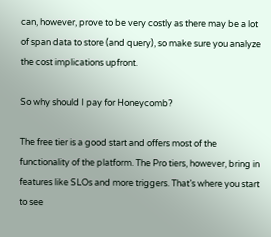can, however, prove to be very costly as there may be a lot of span data to store (and query), so make sure you analyze the cost implications upfront.

So why should I pay for Honeycomb?

The free tier is a good start and offers most of the functionality of the platform. The Pro tiers, however, bring in features like SLOs and more triggers. That’s where you start to see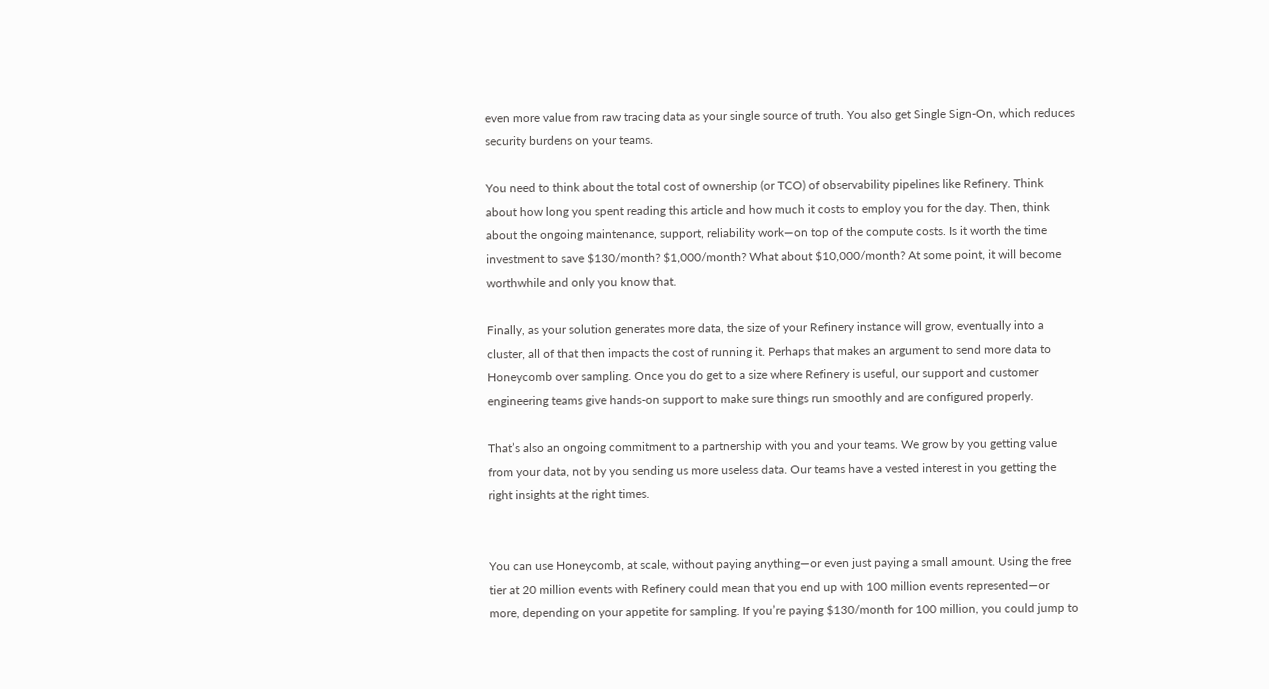even more value from raw tracing data as your single source of truth. You also get Single Sign-On, which reduces security burdens on your teams.

You need to think about the total cost of ownership (or TCO) of observability pipelines like Refinery. Think about how long you spent reading this article and how much it costs to employ you for the day. Then, think about the ongoing maintenance, support, reliability work—on top of the compute costs. Is it worth the time investment to save $130/month? $1,000/month? What about $10,000/month? At some point, it will become worthwhile and only you know that.

Finally, as your solution generates more data, the size of your Refinery instance will grow, eventually into a cluster, all of that then impacts the cost of running it. Perhaps that makes an argument to send more data to Honeycomb over sampling. Once you do get to a size where Refinery is useful, our support and customer engineering teams give hands-on support to make sure things run smoothly and are configured properly.

That’s also an ongoing commitment to a partnership with you and your teams. We grow by you getting value from your data, not by you sending us more useless data. Our teams have a vested interest in you getting the right insights at the right times.


You can use Honeycomb, at scale, without paying anything—or even just paying a small amount. Using the free tier at 20 million events with Refinery could mean that you end up with 100 million events represented—or more, depending on your appetite for sampling. If you’re paying $130/month for 100 million, you could jump to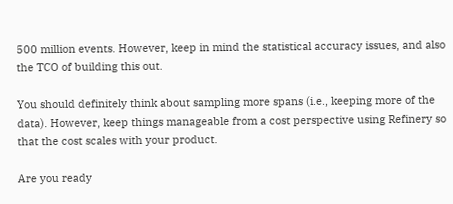500 million events. However, keep in mind the statistical accuracy issues, and also the TCO of building this out.

You should definitely think about sampling more spans (i.e., keeping more of the data). However, keep things manageable from a cost perspective using Refinery so that the cost scales with your product.

Are you ready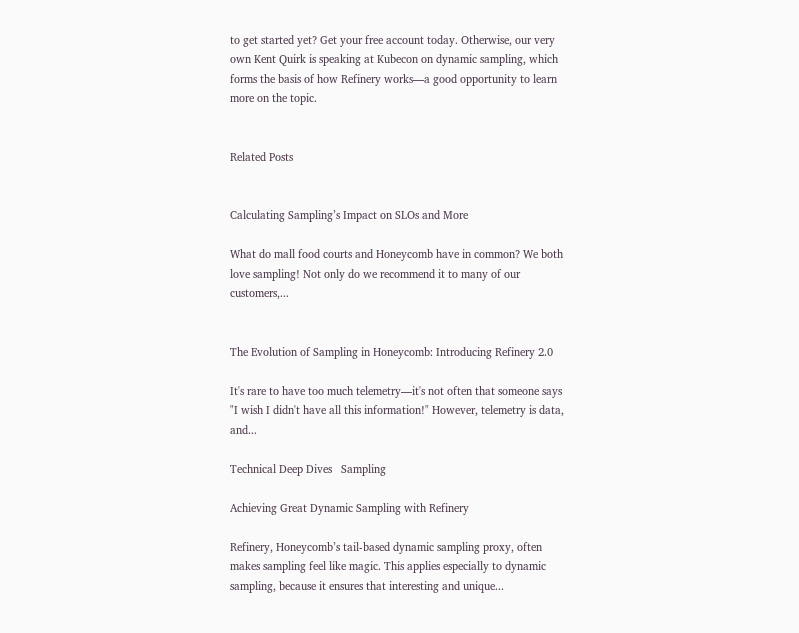to get started yet? Get your free account today. Otherwise, our very own Kent Quirk is speaking at Kubecon on dynamic sampling, which forms the basis of how Refinery works—a good opportunity to learn more on the topic.


Related Posts


Calculating Sampling’s Impact on SLOs and More

What do mall food courts and Honeycomb have in common? We both love sampling! Not only do we recommend it to many of our customers,...


The Evolution of Sampling in Honeycomb: Introducing Refinery 2.0

It's rare to have too much telemetry—it's not often that someone says "I wish I didn't have all this information!" However, telemetry is data, and...

Technical Deep Dives   Sampling

Achieving Great Dynamic Sampling with Refinery

Refinery, Honeycomb’s tail-based dynamic sampling proxy, often makes sampling feel like magic. This applies especially to dynamic sampling, because it ensures that interesting and unique...